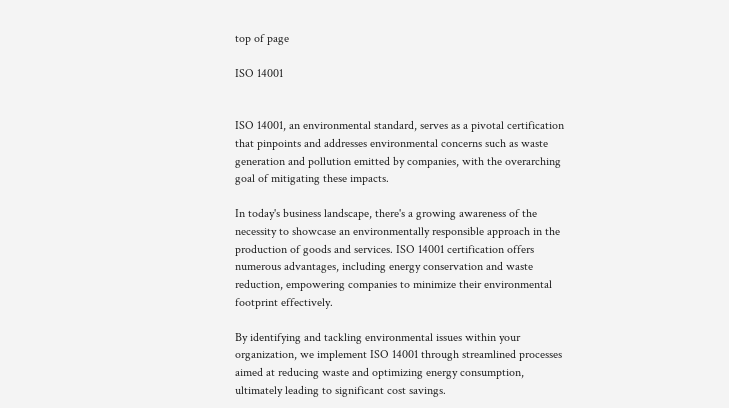top of page

ISO 14001


ISO 14001, an environmental standard, serves as a pivotal certification that pinpoints and addresses environmental concerns such as waste generation and pollution emitted by companies, with the overarching goal of mitigating these impacts.

In today's business landscape, there's a growing awareness of the necessity to showcase an environmentally responsible approach in the production of goods and services. ISO 14001 certification offers numerous advantages, including energy conservation and waste reduction, empowering companies to minimize their environmental footprint effectively.

By identifying and tackling environmental issues within your organization, we implement ISO 14001 through streamlined processes aimed at reducing waste and optimizing energy consumption, ultimately leading to significant cost savings.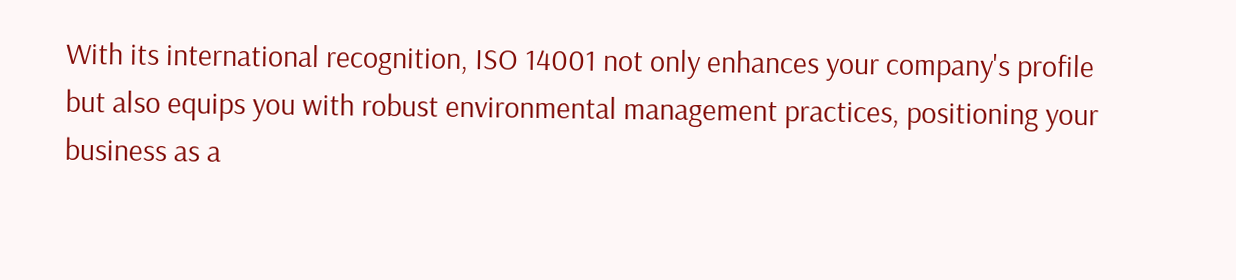With its international recognition, ISO 14001 not only enhances your company's profile but also equips you with robust environmental management practices, positioning your business as a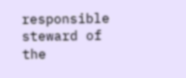responsible steward of the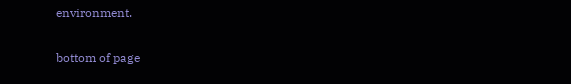environment.

bottom of page